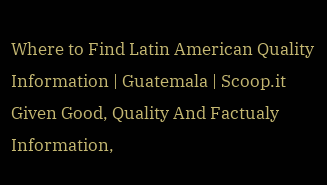Where to Find Latin American Quality Information | Guatemala | Scoop.it
Given Good, Quality And Factualy Information,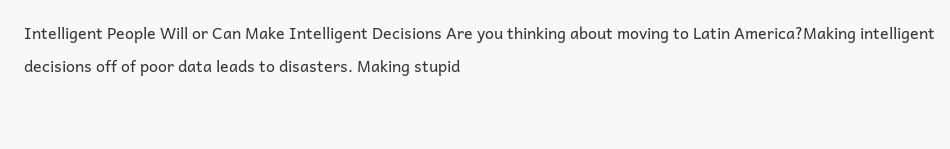Intelligent People Will or Can Make Intelligent Decisions Are you thinking about moving to Latin America?Making intelligent decisions off of poor data leads to disasters. Making stupid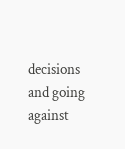decisions and going against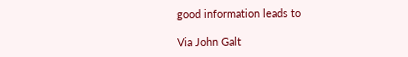good information leads to

Via John Galt